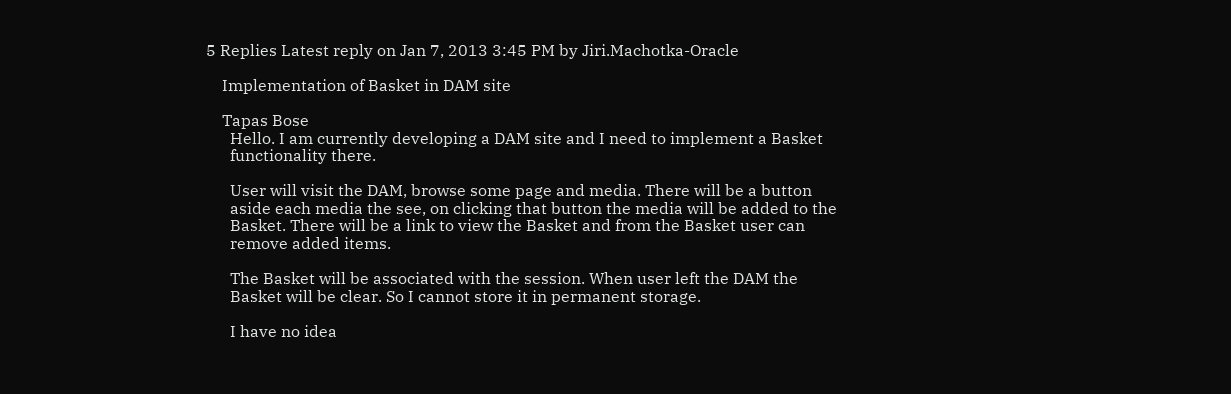5 Replies Latest reply on Jan 7, 2013 3:45 PM by Jiri.Machotka-Oracle

    Implementation of Basket in DAM site

    Tapas Bose
      Hello. I am currently developing a DAM site and I need to implement a Basket
      functionality there.

      User will visit the DAM, browse some page and media. There will be a button
      aside each media the see, on clicking that button the media will be added to the
      Basket. There will be a link to view the Basket and from the Basket user can
      remove added items.

      The Basket will be associated with the session. When user left the DAM the
      Basket will be clear. So I cannot store it in permanent storage.

      I have no idea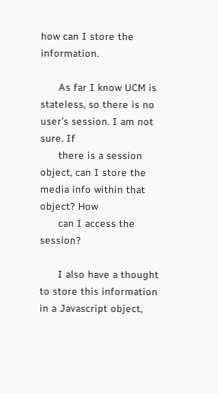how can I store the information.

      As far I know UCM is stateless, so there is no user's session. I am not sure. If
      there is a session object, can I store the media info within that object? How
      can I access the session?

      I also have a thought to store this information in a Javascript object,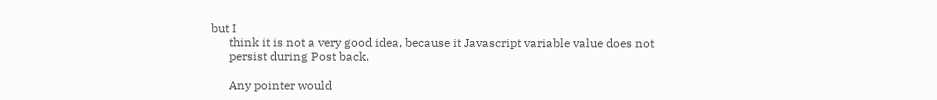but I
      think it is not a very good idea, because it Javascript variable value does not
      persist during Post back.

      Any pointer would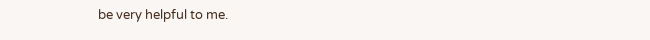be very helpful to me.